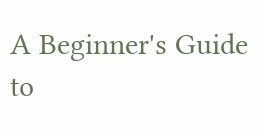A Beginner's Guide to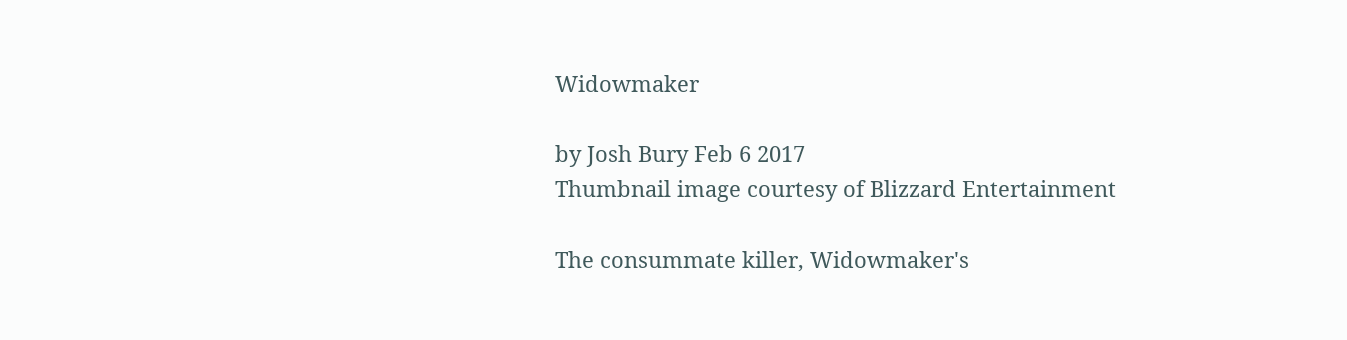Widowmaker

by Josh Bury Feb 6 2017
Thumbnail image courtesy of Blizzard Entertainment

The consummate killer, Widowmaker's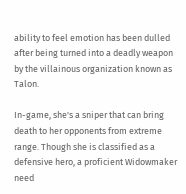ability to feel emotion has been dulled after being turned into a deadly weapon by the villainous organization known as Talon.

In-game, she's a sniper that can bring death to her opponents from extreme range. Though she is classified as a defensive hero, a proficient Widowmaker need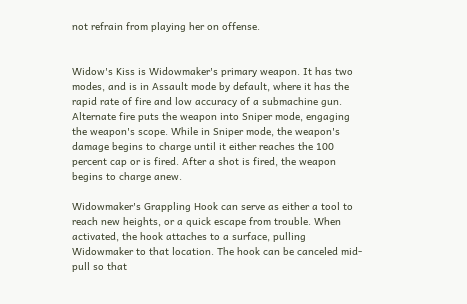not refrain from playing her on offense.


Widow's Kiss is Widowmaker's primary weapon. It has two modes, and is in Assault mode by default, where it has the rapid rate of fire and low accuracy of a submachine gun. Alternate fire puts the weapon into Sniper mode, engaging the weapon's scope. While in Sniper mode, the weapon's damage begins to charge until it either reaches the 100 percent cap or is fired. After a shot is fired, the weapon begins to charge anew.

Widowmaker's Grappling Hook can serve as either a tool to reach new heights, or a quick escape from trouble. When activated, the hook attaches to a surface, pulling Widowmaker to that location. The hook can be canceled mid-pull so that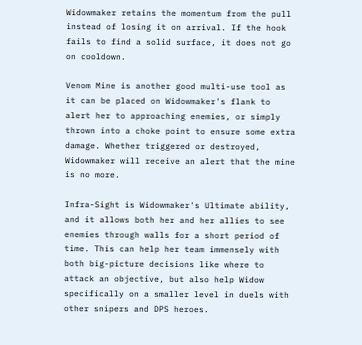Widowmaker retains the momentum from the pull instead of losing it on arrival. If the hook fails to find a solid surface, it does not go on cooldown.

Venom Mine is another good multi-use tool as it can be placed on Widowmaker's flank to alert her to approaching enemies, or simply thrown into a choke point to ensure some extra damage. Whether triggered or destroyed, Widowmaker will receive an alert that the mine is no more.

Infra-Sight is Widowmaker's Ultimate ability, and it allows both her and her allies to see enemies through walls for a short period of time. This can help her team immensely with both big-picture decisions like where to attack an objective, but also help Widow specifically on a smaller level in duels with other snipers and DPS heroes.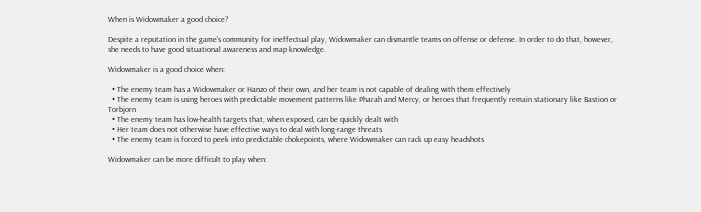When is Widowmaker a good choice?

Despite a reputation in the game's community for ineffectual play, Widowmaker can dismantle teams on offense or defense. In order to do that, however, she needs to have good situational awareness and map knowledge.

Widowmaker is a good choice when:

  • The enemy team has a Widowmaker or Hanzo of their own, and her team is not capable of dealing with them effectively
  • The enemy team is using heroes with predictable movement patterns like Pharah and Mercy, or heroes that frequently remain stationary like Bastion or Torbjorn
  • The enemy team has low-health targets that, when exposed, can be quickly dealt with
  • Her team does not otherwise have effective ways to deal with long-range threats
  • The enemy team is forced to peek into predictable chokepoints, where Widowmaker can rack up easy headshots

Widowmaker can be more difficult to play when: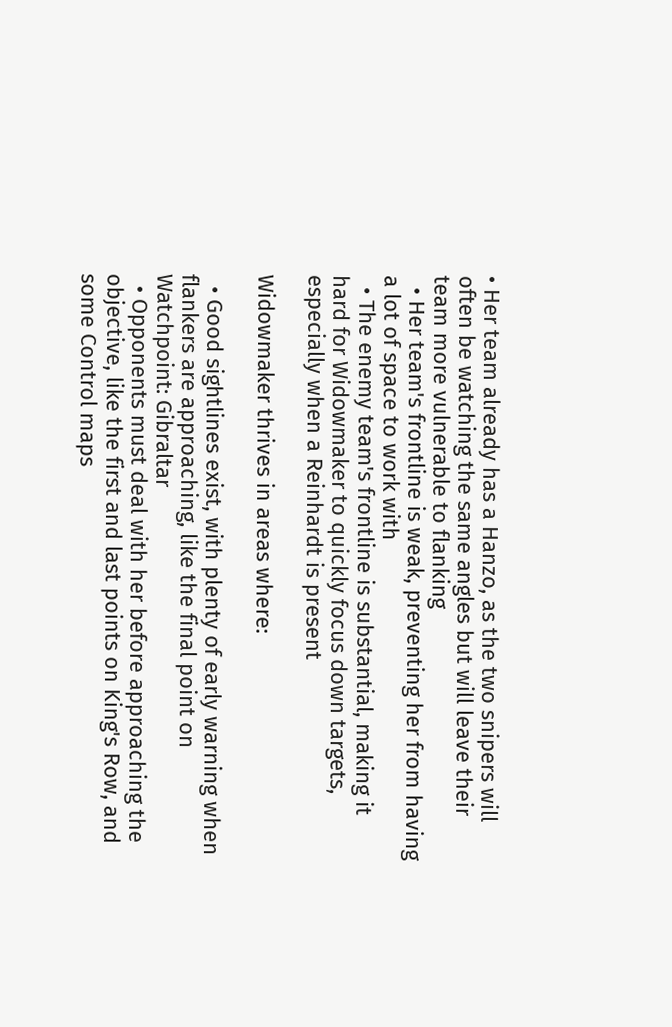• Her team already has a Hanzo, as the two snipers will often be watching the same angles but will leave their team more vulnerable to flanking
  • Her team's frontline is weak, preventing her from having a lot of space to work with
  • The enemy team's frontline is substantial, making it hard for Widowmaker to quickly focus down targets, especially when a Reinhardt is present

Widowmaker thrives in areas where:

  • Good sightlines exist, with plenty of early warning when flankers are approaching, like the final point on Watchpoint: Gibraltar
  • Opponents must deal with her before approaching the objective, like the first and last points on King's Row, and some Control maps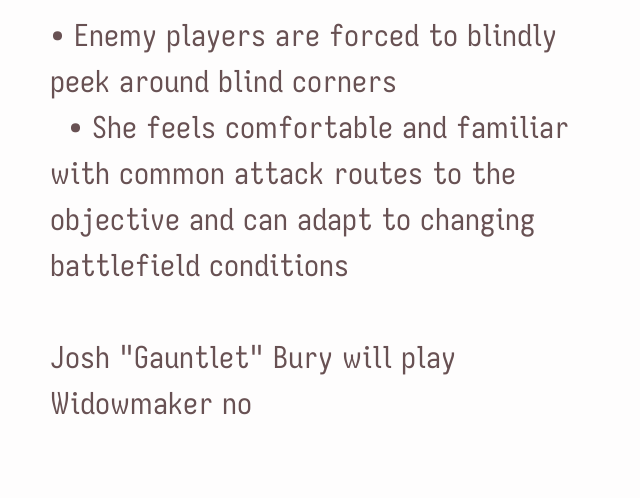• Enemy players are forced to blindly peek around blind corners
  • She feels comfortable and familiar with common attack routes to the objective and can adapt to changing battlefield conditions

Josh "Gauntlet" Bury will play Widowmaker no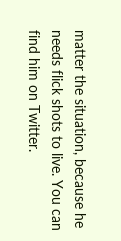matter the situation, because he needs flick shots to live. You can find him on Twitter.